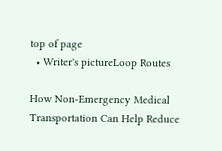top of page
  • Writer's pictureLoop Routes

How Non-Emergency Medical Transportation Can Help Reduce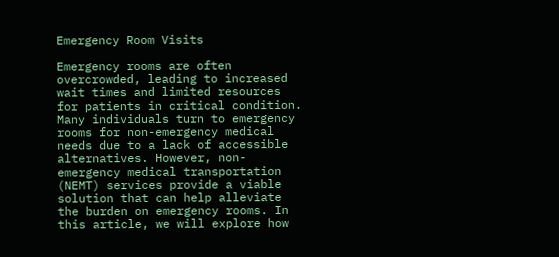Emergency Room Visits

Emergency rooms are often overcrowded, leading to increased wait times and limited resources for patients in critical condition. Many individuals turn to emergency rooms for non-emergency medical needs due to a lack of accessible alternatives. However, non-emergency medical transportation (NEMT) services provide a viable solution that can help alleviate the burden on emergency rooms. In this article, we will explore how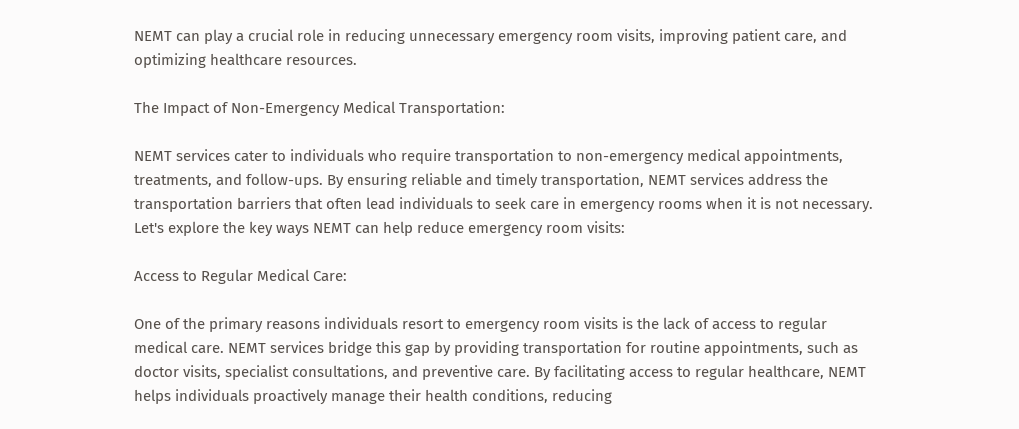NEMT can play a crucial role in reducing unnecessary emergency room visits, improving patient care, and optimizing healthcare resources.

The Impact of Non-Emergency Medical Transportation:

NEMT services cater to individuals who require transportation to non-emergency medical appointments, treatments, and follow-ups. By ensuring reliable and timely transportation, NEMT services address the transportation barriers that often lead individuals to seek care in emergency rooms when it is not necessary. Let's explore the key ways NEMT can help reduce emergency room visits:

Access to Regular Medical Care:

One of the primary reasons individuals resort to emergency room visits is the lack of access to regular medical care. NEMT services bridge this gap by providing transportation for routine appointments, such as doctor visits, specialist consultations, and preventive care. By facilitating access to regular healthcare, NEMT helps individuals proactively manage their health conditions, reducing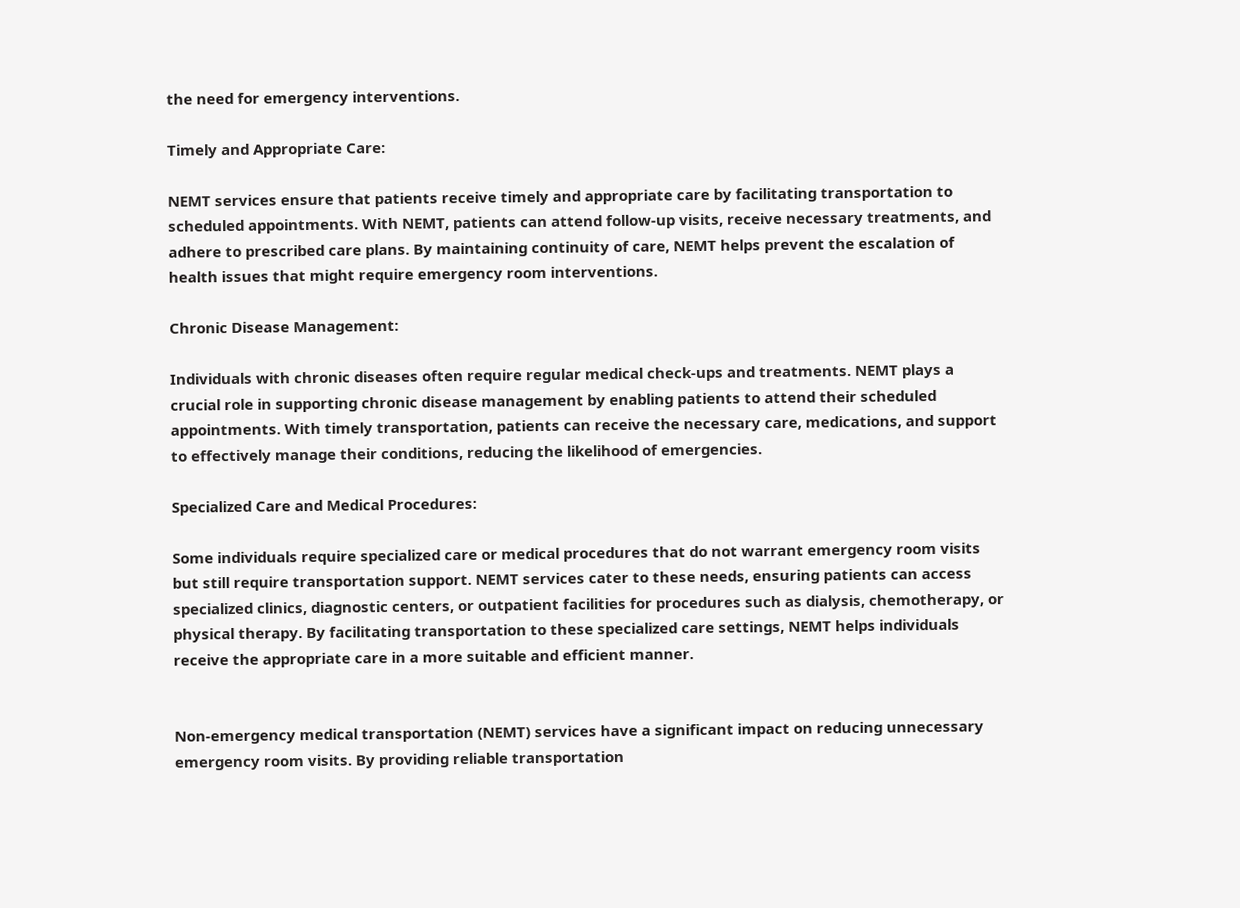the need for emergency interventions.

Timely and Appropriate Care:

NEMT services ensure that patients receive timely and appropriate care by facilitating transportation to scheduled appointments. With NEMT, patients can attend follow-up visits, receive necessary treatments, and adhere to prescribed care plans. By maintaining continuity of care, NEMT helps prevent the escalation of health issues that might require emergency room interventions.

Chronic Disease Management:

Individuals with chronic diseases often require regular medical check-ups and treatments. NEMT plays a crucial role in supporting chronic disease management by enabling patients to attend their scheduled appointments. With timely transportation, patients can receive the necessary care, medications, and support to effectively manage their conditions, reducing the likelihood of emergencies.

Specialized Care and Medical Procedures:

Some individuals require specialized care or medical procedures that do not warrant emergency room visits but still require transportation support. NEMT services cater to these needs, ensuring patients can access specialized clinics, diagnostic centers, or outpatient facilities for procedures such as dialysis, chemotherapy, or physical therapy. By facilitating transportation to these specialized care settings, NEMT helps individuals receive the appropriate care in a more suitable and efficient manner.


Non-emergency medical transportation (NEMT) services have a significant impact on reducing unnecessary emergency room visits. By providing reliable transportation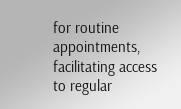for routine appointments, facilitating access to regular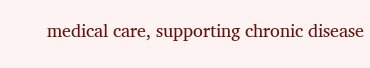medical care, supporting chronic disease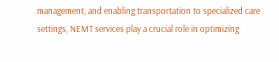management, and enabling transportation to specialized care settings, NEMT services play a crucial role in optimizing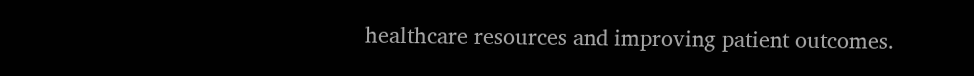healthcare resources and improving patient outcomes.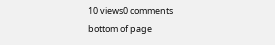10 views0 comments
bottom of page